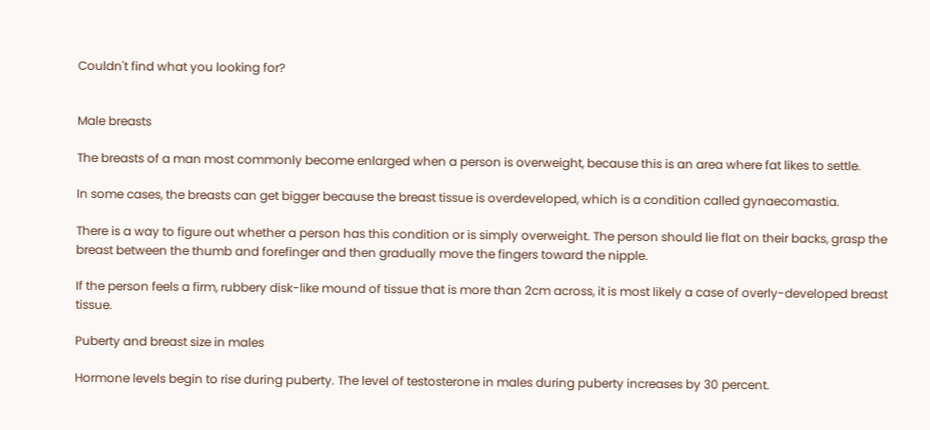Couldn't find what you looking for?


Male breasts

The breasts of a man most commonly become enlarged when a person is overweight, because this is an area where fat likes to settle.

In some cases, the breasts can get bigger because the breast tissue is overdeveloped, which is a condition called gynaecomastia.

There is a way to figure out whether a person has this condition or is simply overweight. The person should lie flat on their backs, grasp the breast between the thumb and forefinger and then gradually move the fingers toward the nipple.

If the person feels a firm, rubbery disk-like mound of tissue that is more than 2cm across, it is most likely a case of overly-developed breast tissue.

Puberty and breast size in males

Hormone levels begin to rise during puberty. The level of testosterone in males during puberty increases by 30 percent.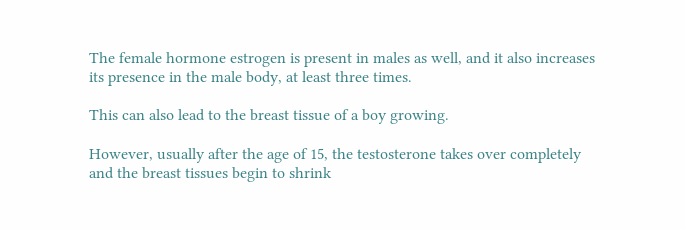The female hormone estrogen is present in males as well, and it also increases its presence in the male body, at least three times.

This can also lead to the breast tissue of a boy growing.

However, usually after the age of 15, the testosterone takes over completely and the breast tissues begin to shrink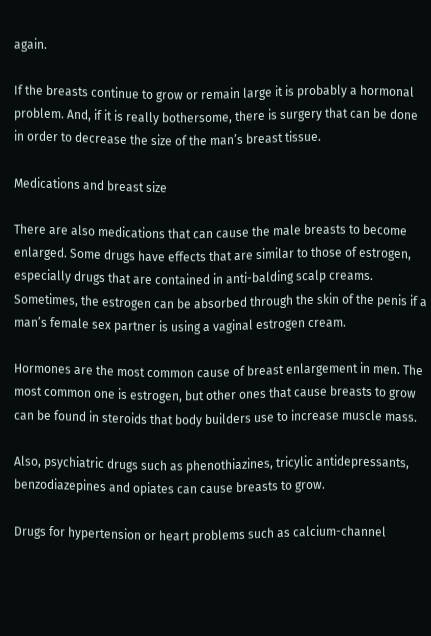again.

If the breasts continue to grow or remain large it is probably a hormonal problem. And, if it is really bothersome, there is surgery that can be done in order to decrease the size of the man’s breast tissue.

Medications and breast size

There are also medications that can cause the male breasts to become enlarged. Some drugs have effects that are similar to those of estrogen, especially drugs that are contained in anti-balding scalp creams. Sometimes, the estrogen can be absorbed through the skin of the penis if a man’s female sex partner is using a vaginal estrogen cream.

Hormones are the most common cause of breast enlargement in men. The most common one is estrogen, but other ones that cause breasts to grow can be found in steroids that body builders use to increase muscle mass.

Also, psychiatric drugs such as phenothiazines, tricylic antidepressants, benzodiazepines and opiates can cause breasts to grow.

Drugs for hypertension or heart problems such as calcium-channel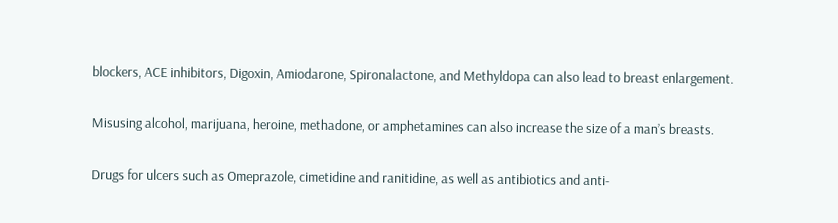blockers, ACE inhibitors, Digoxin, Amiodarone, Spironalactone, and Methyldopa can also lead to breast enlargement.

Misusing alcohol, marijuana, heroine, methadone, or amphetamines can also increase the size of a man’s breasts.

Drugs for ulcers such as Omeprazole, cimetidine and ranitidine, as well as antibiotics and anti-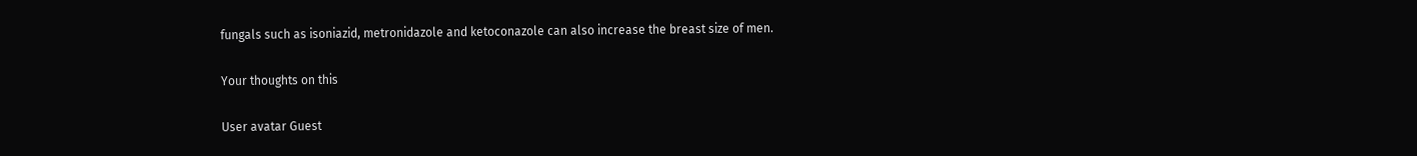fungals such as isoniazid, metronidazole and ketoconazole can also increase the breast size of men.

Your thoughts on this

User avatar Guest